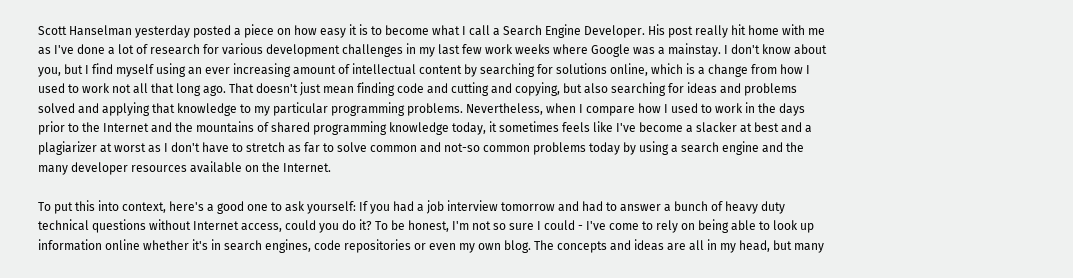Scott Hanselman yesterday posted a piece on how easy it is to become what I call a Search Engine Developer. His post really hit home with me as I've done a lot of research for various development challenges in my last few work weeks where Google was a mainstay. I don't know about you, but I find myself using an ever increasing amount of intellectual content by searching for solutions online, which is a change from how I used to work not all that long ago. That doesn't just mean finding code and cutting and copying, but also searching for ideas and problems solved and applying that knowledge to my particular programming problems. Nevertheless, when I compare how I used to work in the days prior to the Internet and the mountains of shared programming knowledge today, it sometimes feels like I've become a slacker at best and a plagiarizer at worst as I don't have to stretch as far to solve common and not-so common problems today by using a search engine and the many developer resources available on the Internet.

To put this into context, here's a good one to ask yourself: If you had a job interview tomorrow and had to answer a bunch of heavy duty technical questions without Internet access, could you do it? To be honest, I'm not so sure I could - I've come to rely on being able to look up information online whether it's in search engines, code repositories or even my own blog. The concepts and ideas are all in my head, but many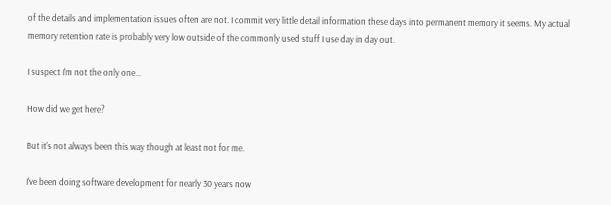of the details and implementation issues often are not. I commit very little detail information these days into permanent memory it seems. My actual memory retention rate is probably very low outside of the commonly used stuff I use day in day out.

I suspect I'm not the only one…

How did we get here?

But it's not always been this way though at least not for me.

I've been doing software development for nearly 30 years now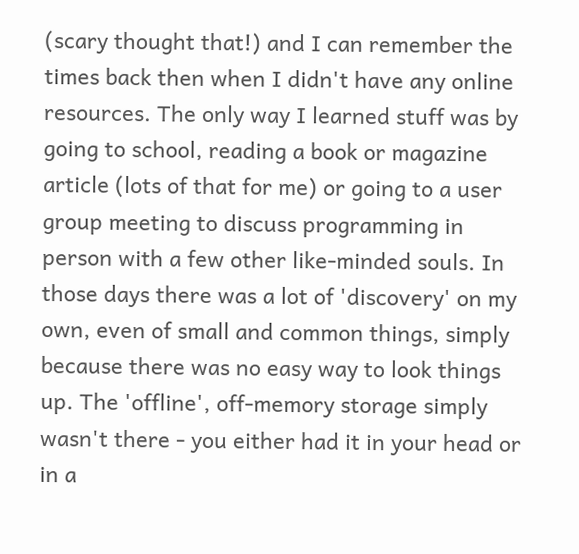(scary thought that!) and I can remember the times back then when I didn't have any online resources. The only way I learned stuff was by going to school, reading a book or magazine article (lots of that for me) or going to a user group meeting to discuss programming in person with a few other like-minded souls. In those days there was a lot of 'discovery' on my own, even of small and common things, simply because there was no easy way to look things up. The 'offline', off-memory storage simply wasn't there - you either had it in your head or in a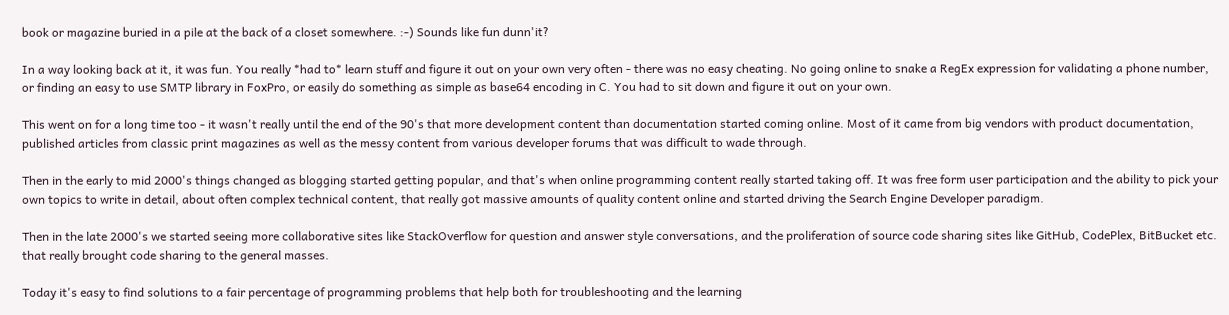book or magazine buried in a pile at the back of a closet somewhere. :-) Sounds like fun dunn'it?

In a way looking back at it, it was fun. You really *had to* learn stuff and figure it out on your own very often - there was no easy cheating. No going online to snake a RegEx expression for validating a phone number, or finding an easy to use SMTP library in FoxPro, or easily do something as simple as base64 encoding in C. You had to sit down and figure it out on your own.

This went on for a long time too - it wasn't really until the end of the 90's that more development content than documentation started coming online. Most of it came from big vendors with product documentation, published articles from classic print magazines as well as the messy content from various developer forums that was difficult to wade through.

Then in the early to mid 2000's things changed as blogging started getting popular, and that's when online programming content really started taking off. It was free form user participation and the ability to pick your own topics to write in detail, about often complex technical content, that really got massive amounts of quality content online and started driving the Search Engine Developer paradigm.

Then in the late 2000's we started seeing more collaborative sites like StackOverflow for question and answer style conversations, and the proliferation of source code sharing sites like GitHub, CodePlex, BitBucket etc. that really brought code sharing to the general masses.

Today it's easy to find solutions to a fair percentage of programming problems that help both for troubleshooting and the learning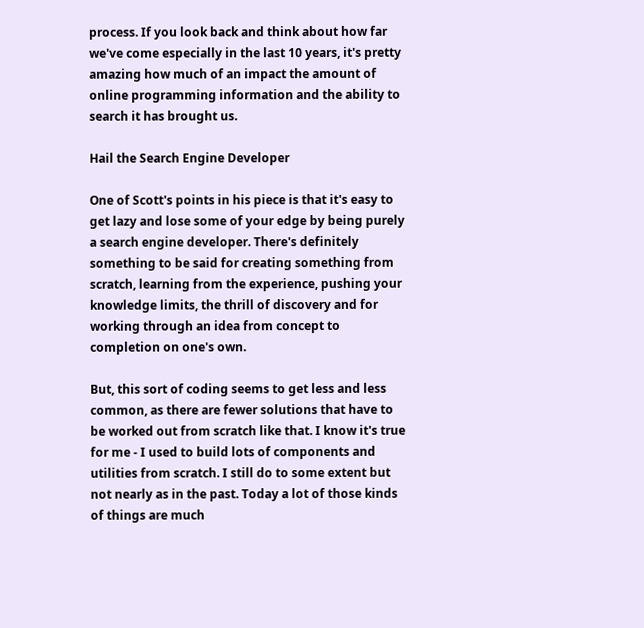process. If you look back and think about how far we've come especially in the last 10 years, it's pretty amazing how much of an impact the amount of online programming information and the ability to search it has brought us.

Hail the Search Engine Developer

One of Scott's points in his piece is that it's easy to get lazy and lose some of your edge by being purely a search engine developer. There's definitely something to be said for creating something from scratch, learning from the experience, pushing your knowledge limits, the thrill of discovery and for working through an idea from concept to completion on one's own.

But, this sort of coding seems to get less and less common, as there are fewer solutions that have to be worked out from scratch like that. I know it's true for me - I used to build lots of components and utilities from scratch. I still do to some extent but not nearly as in the past. Today a lot of those kinds of things are much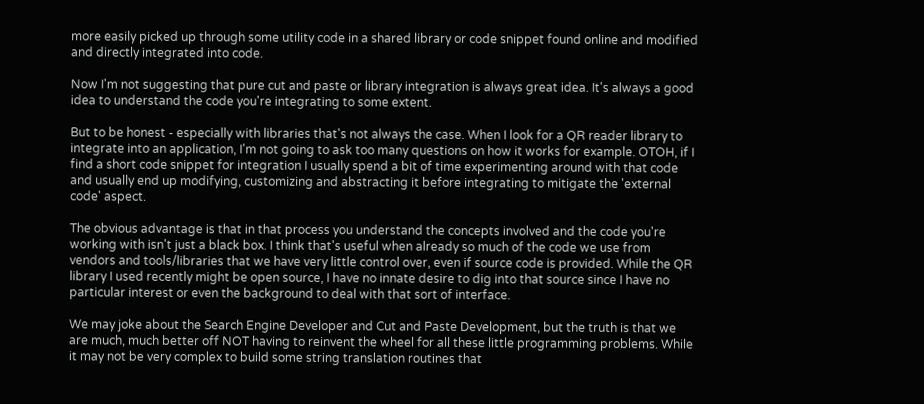more easily picked up through some utility code in a shared library or code snippet found online and modified and directly integrated into code.

Now I'm not suggesting that pure cut and paste or library integration is always great idea. It's always a good idea to understand the code you're integrating to some extent.

But to be honest - especially with libraries that's not always the case. When I look for a QR reader library to integrate into an application, I'm not going to ask too many questions on how it works for example. OTOH, if I find a short code snippet for integration I usually spend a bit of time experimenting around with that code and usually end up modifying, customizing and abstracting it before integrating to mitigate the 'external code' aspect.

The obvious advantage is that in that process you understand the concepts involved and the code you're working with isn't just a black box. I think that's useful when already so much of the code we use from vendors and tools/libraries that we have very little control over, even if source code is provided. While the QR library I used recently might be open source, I have no innate desire to dig into that source since I have no particular interest or even the background to deal with that sort of interface.

We may joke about the Search Engine Developer and Cut and Paste Development, but the truth is that we are much, much better off NOT having to reinvent the wheel for all these little programming problems. While it may not be very complex to build some string translation routines that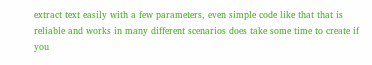extract text easily with a few parameters, even simple code like that that is reliable and works in many different scenarios does take some time to create if you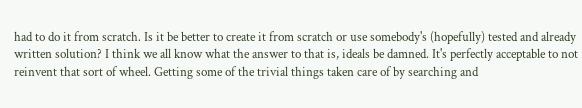had to do it from scratch. Is it be better to create it from scratch or use somebody's (hopefully) tested and already written solution? I think we all know what the answer to that is, ideals be damned. It's perfectly acceptable to not reinvent that sort of wheel. Getting some of the trivial things taken care of by searching and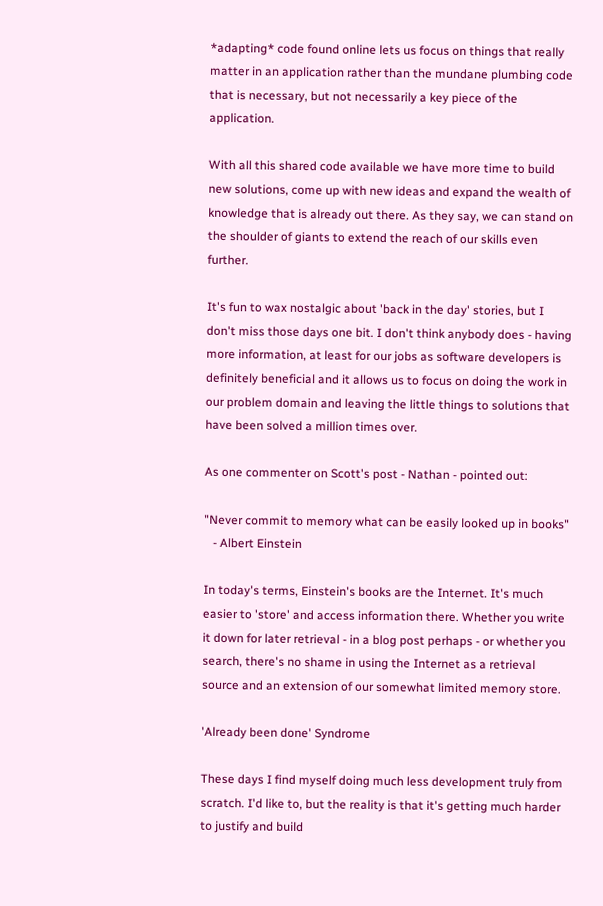*adapting* code found online lets us focus on things that really matter in an application rather than the mundane plumbing code that is necessary, but not necessarily a key piece of the application.

With all this shared code available we have more time to build new solutions, come up with new ideas and expand the wealth of knowledge that is already out there. As they say, we can stand on the shoulder of giants to extend the reach of our skills even further.

It's fun to wax nostalgic about 'back in the day' stories, but I don't miss those days one bit. I don't think anybody does - having more information, at least for our jobs as software developers is definitely beneficial and it allows us to focus on doing the work in our problem domain and leaving the little things to solutions that have been solved a million times over.

As one commenter on Scott's post - Nathan - pointed out:

"Never commit to memory what can be easily looked up in books"
   - Albert Einstein

In today's terms, Einstein's books are the Internet. It's much easier to 'store' and access information there. Whether you write it down for later retrieval - in a blog post perhaps - or whether you search, there's no shame in using the Internet as a retrieval source and an extension of our somewhat limited memory store.

'Already been done' Syndrome

These days I find myself doing much less development truly from scratch. I'd like to, but the reality is that it's getting much harder to justify and build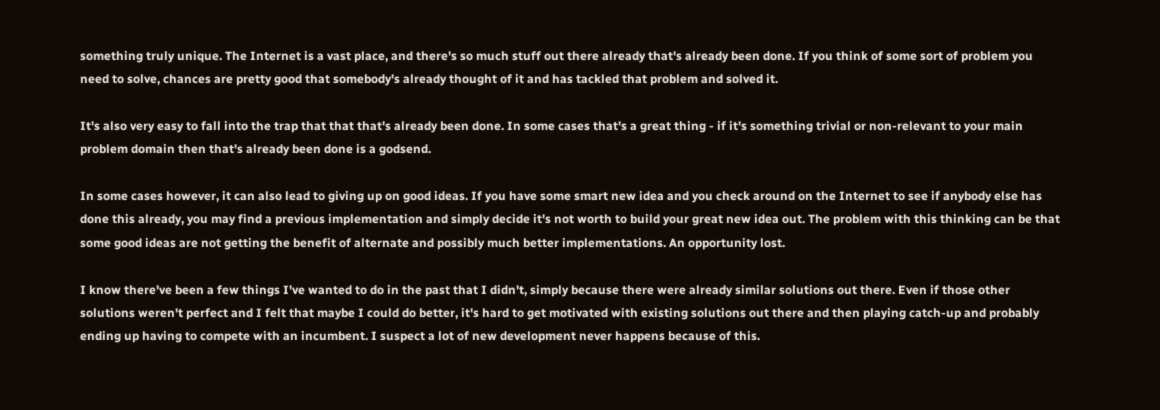something truly unique. The Internet is a vast place, and there's so much stuff out there already that's already been done. If you think of some sort of problem you need to solve, chances are pretty good that somebody's already thought of it and has tackled that problem and solved it.

It's also very easy to fall into the trap that that that's already been done. In some cases that's a great thing - if it's something trivial or non-relevant to your main problem domain then that's already been done is a godsend.

In some cases however, it can also lead to giving up on good ideas. If you have some smart new idea and you check around on the Internet to see if anybody else has done this already, you may find a previous implementation and simply decide it's not worth to build your great new idea out. The problem with this thinking can be that some good ideas are not getting the benefit of alternate and possibly much better implementations. An opportunity lost.

I know there've been a few things I've wanted to do in the past that I didn't, simply because there were already similar solutions out there. Even if those other solutions weren't perfect and I felt that maybe I could do better, it's hard to get motivated with existing solutions out there and then playing catch-up and probably ending up having to compete with an incumbent. I suspect a lot of new development never happens because of this.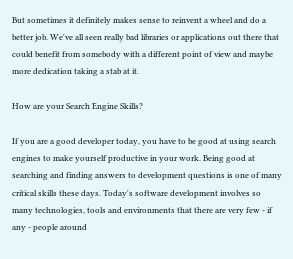But sometimes it definitely makes sense to reinvent a wheel and do a better job. We've all seen really bad libraries or applications out there that could benefit from somebody with a different point of view and maybe more dedication taking a stab at it.

How are your Search Engine Skills?

If you are a good developer today, you have to be good at using search engines to make yourself productive in your work. Being good at searching and finding answers to development questions is one of many critical skills these days. Today's software development involves so many technologies, tools and environments that there are very few - if any - people around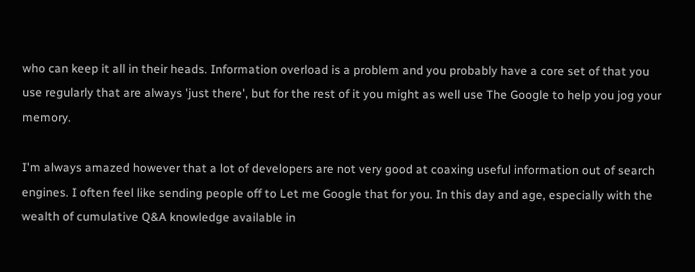who can keep it all in their heads. Information overload is a problem and you probably have a core set of that you use regularly that are always 'just there', but for the rest of it you might as well use The Google to help you jog your memory.

I'm always amazed however that a lot of developers are not very good at coaxing useful information out of search engines. I often feel like sending people off to Let me Google that for you. In this day and age, especially with the wealth of cumulative Q&A knowledge available in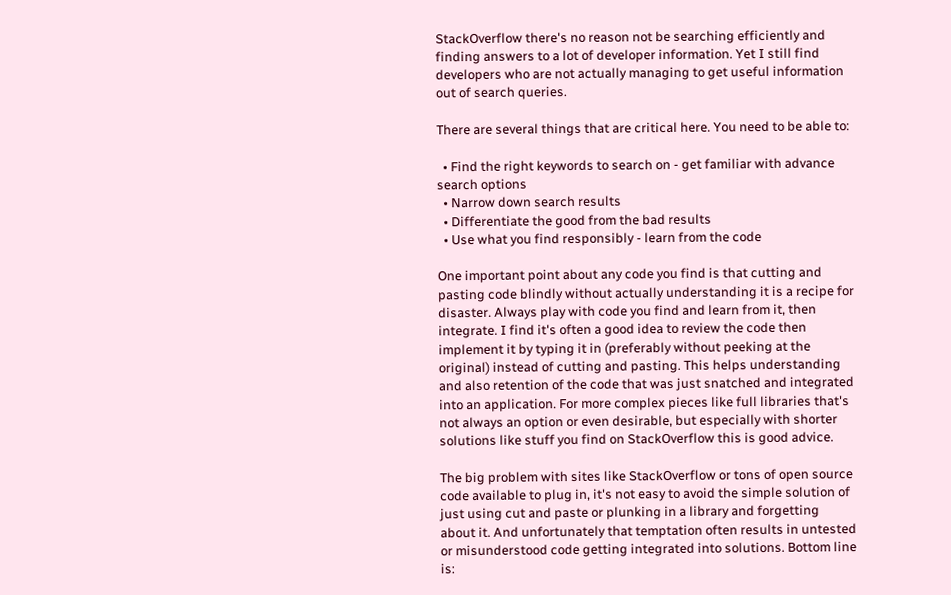StackOverflow there's no reason not be searching efficiently and finding answers to a lot of developer information. Yet I still find developers who are not actually managing to get useful information out of search queries.

There are several things that are critical here. You need to be able to:

  • Find the right keywords to search on - get familiar with advance search options
  • Narrow down search results
  • Differentiate the good from the bad results
  • Use what you find responsibly - learn from the code

One important point about any code you find is that cutting and pasting code blindly without actually understanding it is a recipe for disaster. Always play with code you find and learn from it, then integrate. I find it's often a good idea to review the code then implement it by typing it in (preferably without peeking at the original) instead of cutting and pasting. This helps understanding and also retention of the code that was just snatched and integrated into an application. For more complex pieces like full libraries that's not always an option or even desirable, but especially with shorter solutions like stuff you find on StackOverflow this is good advice.

The big problem with sites like StackOverflow or tons of open source code available to plug in, it's not easy to avoid the simple solution of just using cut and paste or plunking in a library and forgetting about it. And unfortunately that temptation often results in untested or misunderstood code getting integrated into solutions. Bottom line is: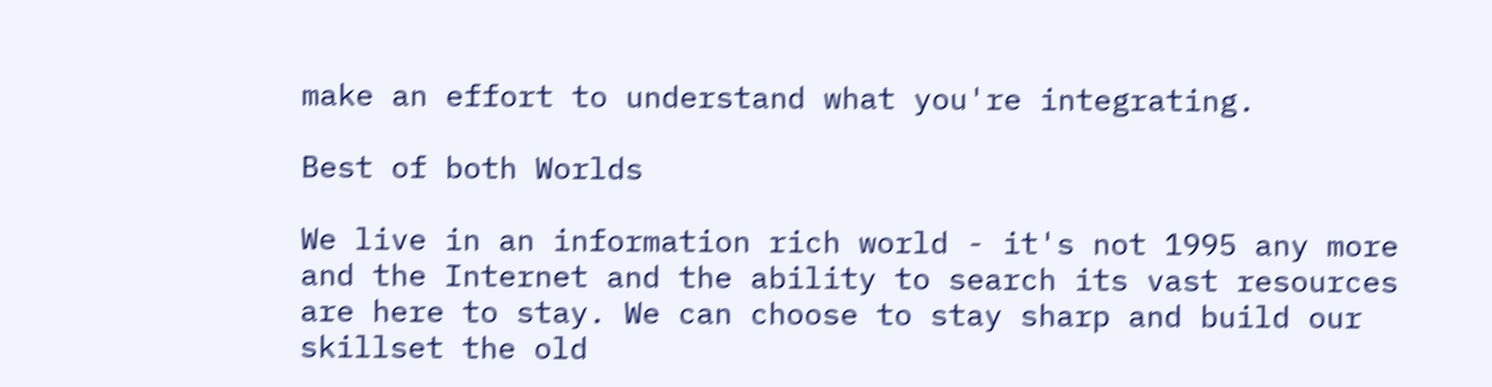make an effort to understand what you're integrating.

Best of both Worlds

We live in an information rich world - it's not 1995 any more and the Internet and the ability to search its vast resources are here to stay. We can choose to stay sharp and build our skillset the old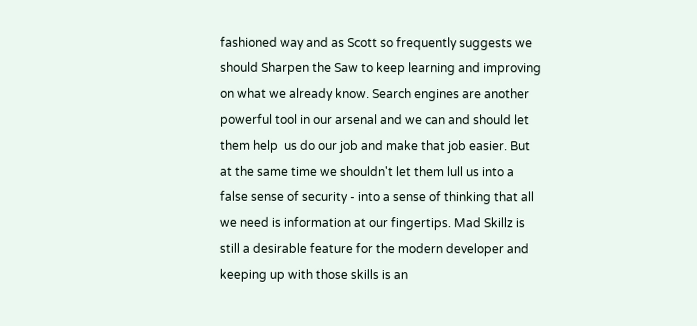fashioned way and as Scott so frequently suggests we should Sharpen the Saw to keep learning and improving on what we already know. Search engines are another powerful tool in our arsenal and we can and should let them help  us do our job and make that job easier. But at the same time we shouldn't let them lull us into a false sense of security - into a sense of thinking that all we need is information at our fingertips. Mad Skillz is still a desirable feature for the modern developer and keeping up with those skills is an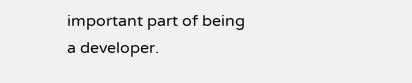important part of being a developer.